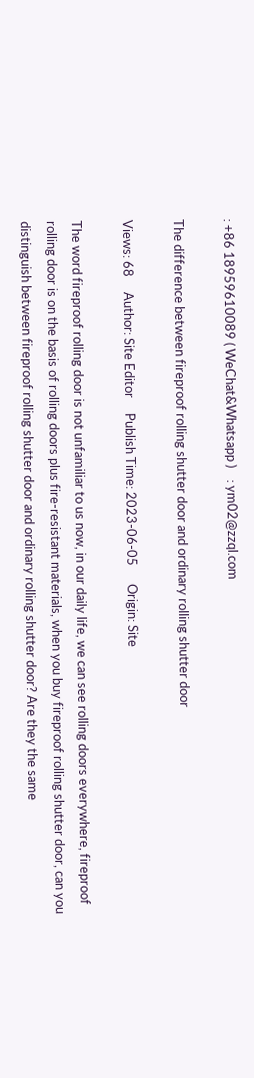: +86 18959610089 ( WeChat&Whatsapp )    : ym02@zzql.com

The difference between fireproof rolling shutter door and ordinary rolling shutter door

Views: 68     Author: Site Editor     Publish Time: 2023-06-05      Origin: Site

The word fireproof rolling door is not unfamiliar to us now, in our daily life, we can see rolling doors everywhere, fireproof rolling door is on the basis of rolling doors plus fire-resistant materials, when you buy fireproof rolling shutter door, can you distinguish between fireproof rolling shutter door and ordinary rolling shutter door? Are they the same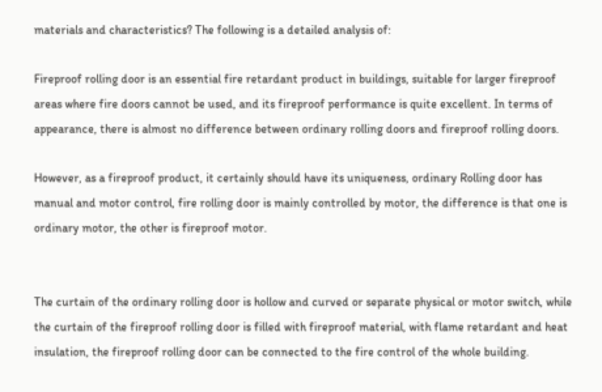materials and characteristics? The following is a detailed analysis of:

Fireproof rolling door is an essential fire retardant product in buildings, suitable for larger fireproof areas where fire doors cannot be used, and its fireproof performance is quite excellent. In terms of appearance, there is almost no difference between ordinary rolling doors and fireproof rolling doors.

However, as a fireproof product, it certainly should have its uniqueness, ordinary Rolling door has manual and motor control, fire rolling door is mainly controlled by motor, the difference is that one is ordinary motor, the other is fireproof motor.


The curtain of the ordinary rolling door is hollow and curved or separate physical or motor switch, while the curtain of the fireproof rolling door is filled with fireproof material, with flame retardant and heat insulation, the fireproof rolling door can be connected to the fire control of the whole building.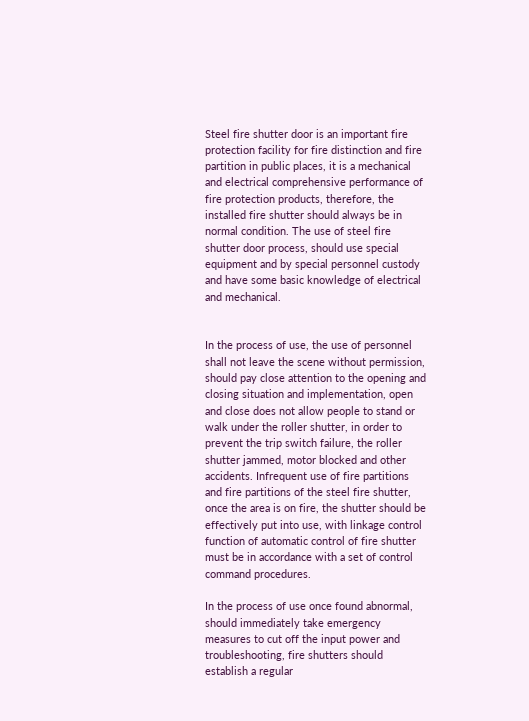Steel fire shutter door is an important fire protection facility for fire distinction and fire partition in public places, it is a mechanical and electrical comprehensive performance of fire protection products, therefore, the installed fire shutter should always be in normal condition. The use of steel fire shutter door process, should use special equipment and by special personnel custody and have some basic knowledge of electrical and mechanical.


In the process of use, the use of personnel shall not leave the scene without permission, should pay close attention to the opening and closing situation and implementation, open and close does not allow people to stand or walk under the roller shutter, in order to prevent the trip switch failure, the roller shutter jammed, motor blocked and other accidents. Infrequent use of fire partitions and fire partitions of the steel fire shutter, once the area is on fire, the shutter should be effectively put into use, with linkage control function of automatic control of fire shutter must be in accordance with a set of control command procedures.

In the process of use once found abnormal, should immediately take emergency measures to cut off the input power and troubleshooting, fire shutters should establish a regular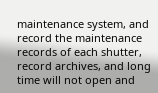maintenance system, and record the maintenance records of each shutter, record archives, and long time will not open and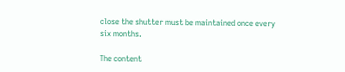close the shutter must be maintained once every six months.

The content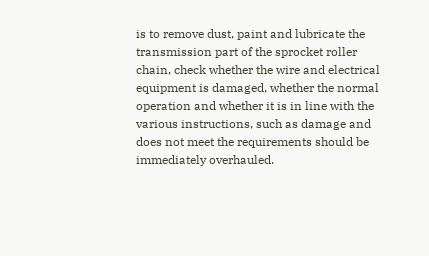is to remove dust, paint and lubricate the transmission part of the sprocket roller chain, check whether the wire and electrical equipment is damaged, whether the normal operation and whether it is in line with the various instructions, such as damage and does not meet the requirements should be immediately overhauled.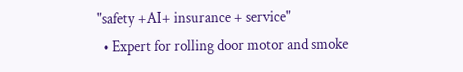"safety +AI+ insurance + service"
  • Expert for rolling door motor and smoke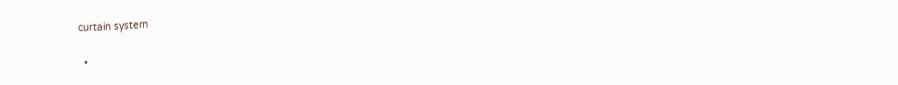curtain system

  •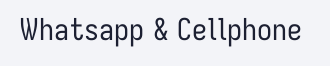Whatsapp & Cellphone